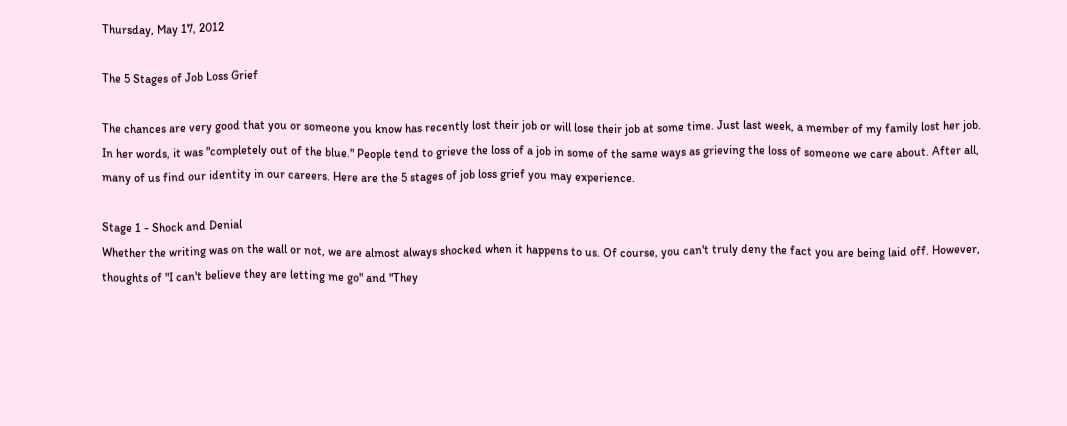Thursday, May 17, 2012

The 5 Stages of Job Loss Grief

The chances are very good that you or someone you know has recently lost their job or will lose their job at some time. Just last week, a member of my family lost her job. In her words, it was "completely out of the blue." People tend to grieve the loss of a job in some of the same ways as grieving the loss of someone we care about. After all, many of us find our identity in our careers. Here are the 5 stages of job loss grief you may experience.

Stage 1 - Shock and Denial
Whether the writing was on the wall or not, we are almost always shocked when it happens to us. Of course, you can't truly deny the fact you are being laid off. However, thoughts of "I can't believe they are letting me go" and "They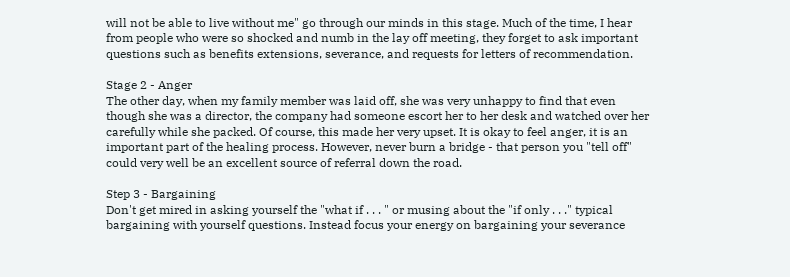will not be able to live without me" go through our minds in this stage. Much of the time, I hear from people who were so shocked and numb in the lay off meeting, they forget to ask important questions such as benefits extensions, severance, and requests for letters of recommendation.

Stage 2 - Anger
The other day, when my family member was laid off, she was very unhappy to find that even though she was a director, the company had someone escort her to her desk and watched over her carefully while she packed. Of course, this made her very upset. It is okay to feel anger, it is an important part of the healing process. However, never burn a bridge - that person you "tell off" could very well be an excellent source of referral down the road.

Step 3 - Bargaining
Don't get mired in asking yourself the "what if . . . " or musing about the "if only . . ." typical bargaining with yourself questions. Instead focus your energy on bargaining your severance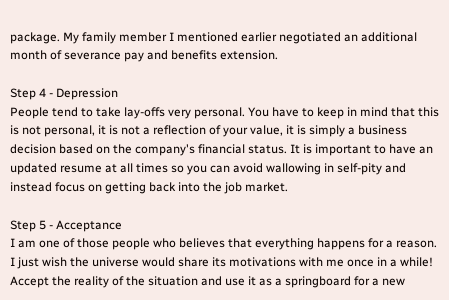package. My family member I mentioned earlier negotiated an additional month of severance pay and benefits extension.

Step 4 - Depression
People tend to take lay-offs very personal. You have to keep in mind that this is not personal, it is not a reflection of your value, it is simply a business decision based on the company's financial status. It is important to have an updated resume at all times so you can avoid wallowing in self-pity and instead focus on getting back into the job market.

Step 5 - Acceptance
I am one of those people who believes that everything happens for a reason. I just wish the universe would share its motivations with me once in a while! Accept the reality of the situation and use it as a springboard for a new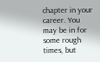chapter in your career. You may be in for some rough times, but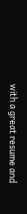with a great resume and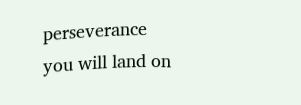perseverance you will land on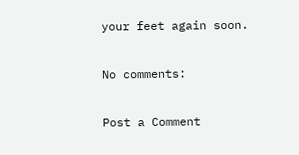your feet again soon.

No comments:

Post a Comment